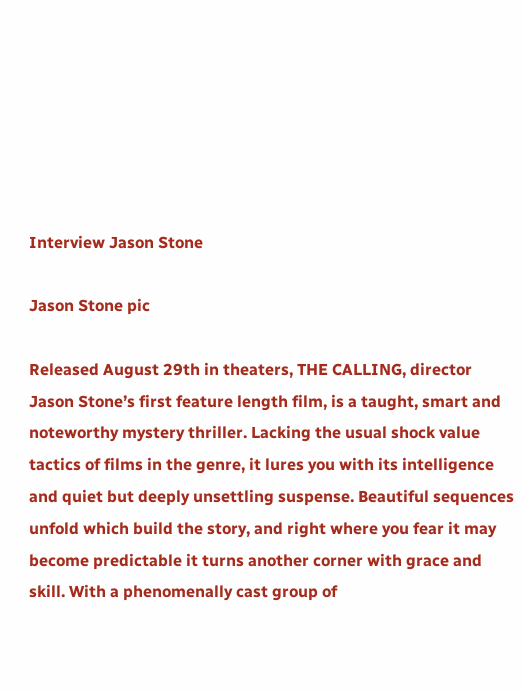Interview Jason Stone

Jason Stone pic

Released August 29th in theaters, THE CALLING, director Jason Stone’s first feature length film, is a taught, smart and noteworthy mystery thriller. Lacking the usual shock value tactics of films in the genre, it lures you with its intelligence and quiet but deeply unsettling suspense. Beautiful sequences unfold which build the story, and right where you fear it may become predictable it turns another corner with grace and skill. With a phenomenally cast group of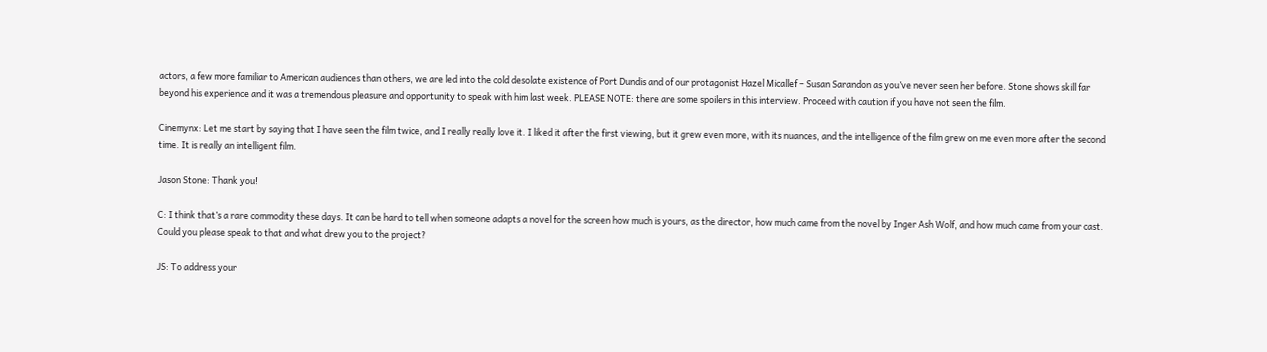actors, a few more familiar to American audiences than others, we are led into the cold desolate existence of Port Dundis and of our protagonist Hazel Micallef – Susan Sarandon as you’ve never seen her before. Stone shows skill far beyond his experience and it was a tremendous pleasure and opportunity to speak with him last week. PLEASE NOTE: there are some spoilers in this interview. Proceed with caution if you have not seen the film.

Cinemynx: Let me start by saying that I have seen the film twice, and I really really love it. I liked it after the first viewing, but it grew even more, with its nuances, and the intelligence of the film grew on me even more after the second time. It is really an intelligent film.

Jason Stone: Thank you!

C: I think that’s a rare commodity these days. It can be hard to tell when someone adapts a novel for the screen how much is yours, as the director, how much came from the novel by Inger Ash Wolf, and how much came from your cast. Could you please speak to that and what drew you to the project?

JS: To address your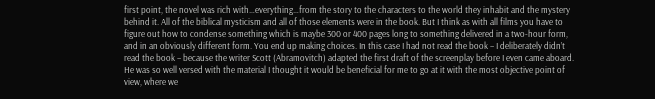first point, the novel was rich with…everything…from the story to the characters to the world they inhabit and the mystery behind it. All of the biblical mysticism and all of those elements were in the book. But I think as with all films you have to figure out how to condense something which is maybe 300 or 400 pages long to something delivered in a two-hour form, and in an obviously different form. You end up making choices. In this case I had not read the book – I deliberately didn’t read the book – because the writer Scott (Abramovitch) adapted the first draft of the screenplay before I even came aboard. He was so well versed with the material I thought it would be beneficial for me to go at it with the most objective point of view, where we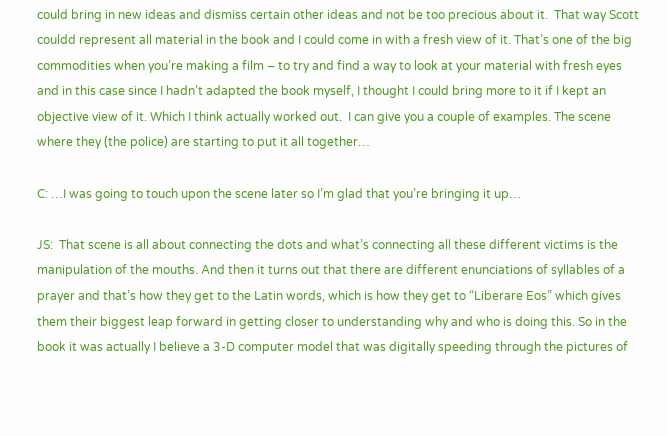could bring in new ideas and dismiss certain other ideas and not be too precious about it.  That way Scott couldd represent all material in the book and I could come in with a fresh view of it. That’s one of the big commodities when you’re making a film – to try and find a way to look at your material with fresh eyes and in this case since I hadn’t adapted the book myself, I thought I could bring more to it if I kept an objective view of it. Which I think actually worked out.  I can give you a couple of examples. The scene where they (the police) are starting to put it all together…

C: …I was going to touch upon the scene later so I’m glad that you’re bringing it up…

JS:  That scene is all about connecting the dots and what’s connecting all these different victims is the manipulation of the mouths. And then it turns out that there are different enunciations of syllables of a prayer and that’s how they get to the Latin words, which is how they get to “Liberare Eos” which gives them their biggest leap forward in getting closer to understanding why and who is doing this. So in the book it was actually I believe a 3-D computer model that was digitally speeding through the pictures of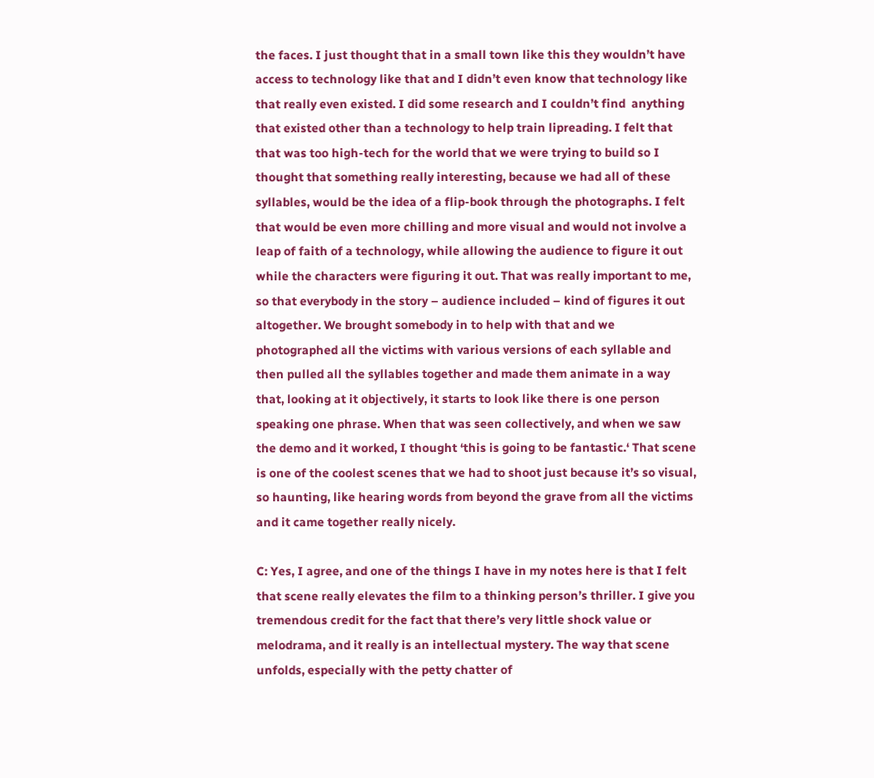the faces. I just thought that in a small town like this they wouldn’t have access to technology like that and I didn’t even know that technology like that really even existed. I did some research and I couldn’t find  anything that existed other than a technology to help train lipreading. I felt that that was too high-tech for the world that we were trying to build so I thought that something really interesting, because we had all of these syllables, would be the idea of a flip-book through the photographs. I felt that would be even more chilling and more visual and would not involve a leap of faith of a technology, while allowing the audience to figure it out while the characters were figuring it out. That was really important to me, so that everybody in the story – audience included – kind of figures it out altogether. We brought somebody in to help with that and we photographed all the victims with various versions of each syllable and then pulled all the syllables together and made them animate in a way that, looking at it objectively, it starts to look like there is one person speaking one phrase. When that was seen collectively, and when we saw the demo and it worked, I thought ‘this is going to be fantastic.‘ That scene is one of the coolest scenes that we had to shoot just because it’s so visual, so haunting, like hearing words from beyond the grave from all the victims and it came together really nicely.

C: Yes, I agree, and one of the things I have in my notes here is that I felt that scene really elevates the film to a thinking person’s thriller. I give you tremendous credit for the fact that there’s very little shock value or melodrama, and it really is an intellectual mystery. The way that scene unfolds, especially with the petty chatter of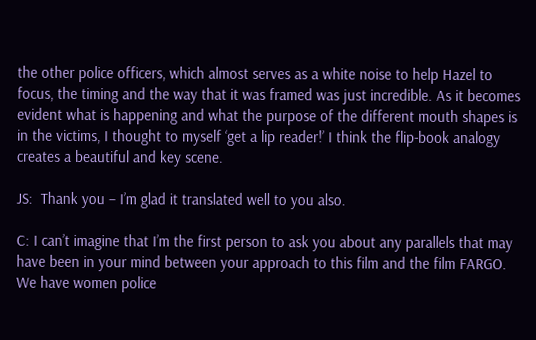the other police officers, which almost serves as a white noise to help Hazel to focus, the timing and the way that it was framed was just incredible. As it becomes evident what is happening and what the purpose of the different mouth shapes is in the victims, I thought to myself ‘get a lip reader!’ I think the flip-book analogy creates a beautiful and key scene.

JS:  Thank you – I’m glad it translated well to you also.

C: I can’t imagine that I’m the first person to ask you about any parallels that may have been in your mind between your approach to this film and the film FARGO. We have women police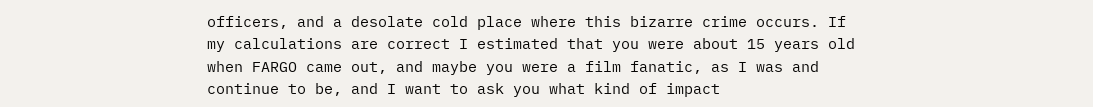officers, and a desolate cold place where this bizarre crime occurs. If my calculations are correct I estimated that you were about 15 years old when FARGO came out, and maybe you were a film fanatic, as I was and continue to be, and I want to ask you what kind of impact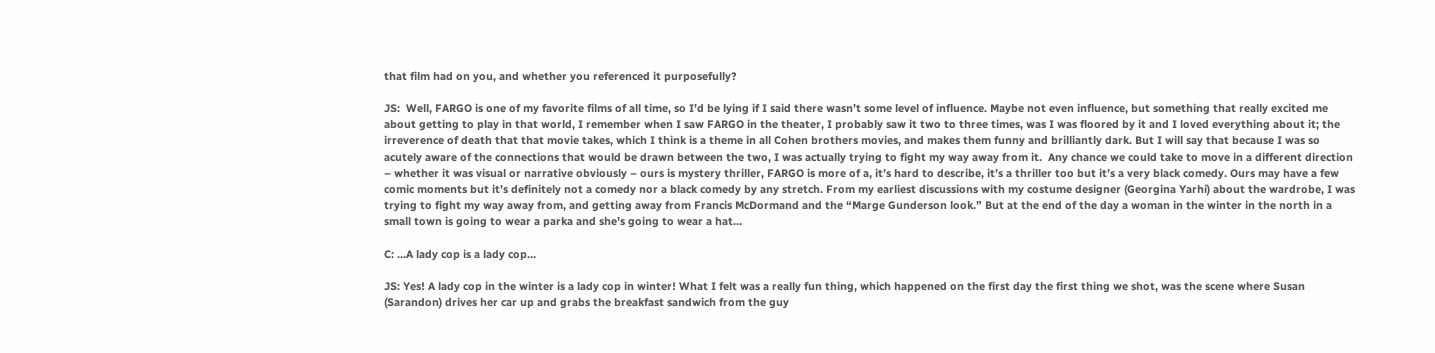that film had on you, and whether you referenced it purposefully?

JS:  Well, FARGO is one of my favorite films of all time, so I’d be lying if I said there wasn’t some level of influence. Maybe not even influence, but something that really excited me about getting to play in that world, I remember when I saw FARGO in the theater, I probably saw it two to three times, was I was floored by it and I loved everything about it; the irreverence of death that that movie takes, which I think is a theme in all Cohen brothers movies, and makes them funny and brilliantly dark. But I will say that because I was so acutely aware of the connections that would be drawn between the two, I was actually trying to fight my way away from it.  Any chance we could take to move in a different direction – whether it was visual or narrative obviously – ours is mystery thriller, FARGO is more of a, it’s hard to describe, it’s a thriller too but it’s a very black comedy. Ours may have a few comic moments but it’s definitely not a comedy nor a black comedy by any stretch. From my earliest discussions with my costume designer (Georgina Yarhi) about the wardrobe, I was trying to fight my way away from, and getting away from Francis McDormand and the “Marge Gunderson look.” But at the end of the day a woman in the winter in the north in a small town is going to wear a parka and she’s going to wear a hat…

C: …A lady cop is a lady cop…

JS: Yes! A lady cop in the winter is a lady cop in winter! What I felt was a really fun thing, which happened on the first day the first thing we shot, was the scene where Susan (Sarandon) drives her car up and grabs the breakfast sandwich from the guy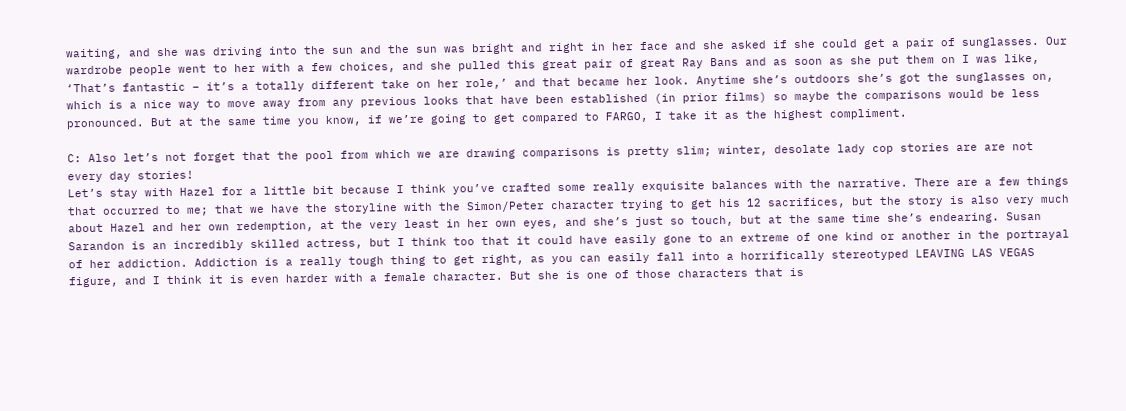waiting, and she was driving into the sun and the sun was bright and right in her face and she asked if she could get a pair of sunglasses. Our wardrobe people went to her with a few choices, and she pulled this great pair of great Ray Bans and as soon as she put them on I was like, ‘That’s fantastic – it’s a totally different take on her role,’ and that became her look. Anytime she’s outdoors she’s got the sunglasses on, which is a nice way to move away from any previous looks that have been established (in prior films) so maybe the comparisons would be less pronounced. But at the same time you know, if we’re going to get compared to FARGO, I take it as the highest compliment.

C: Also let’s not forget that the pool from which we are drawing comparisons is pretty slim; winter, desolate lady cop stories are are not every day stories!
Let’s stay with Hazel for a little bit because I think you’ve crafted some really exquisite balances with the narrative. There are a few things that occurred to me; that we have the storyline with the Simon/Peter character trying to get his 12 sacrifices, but the story is also very much about Hazel and her own redemption, at the very least in her own eyes, and she’s just so touch, but at the same time she’s endearing. Susan Sarandon is an incredibly skilled actress, but I think too that it could have easily gone to an extreme of one kind or another in the portrayal of her addiction. Addiction is a really tough thing to get right, as you can easily fall into a horrifically stereotyped LEAVING LAS VEGAS figure, and I think it is even harder with a female character. But she is one of those characters that is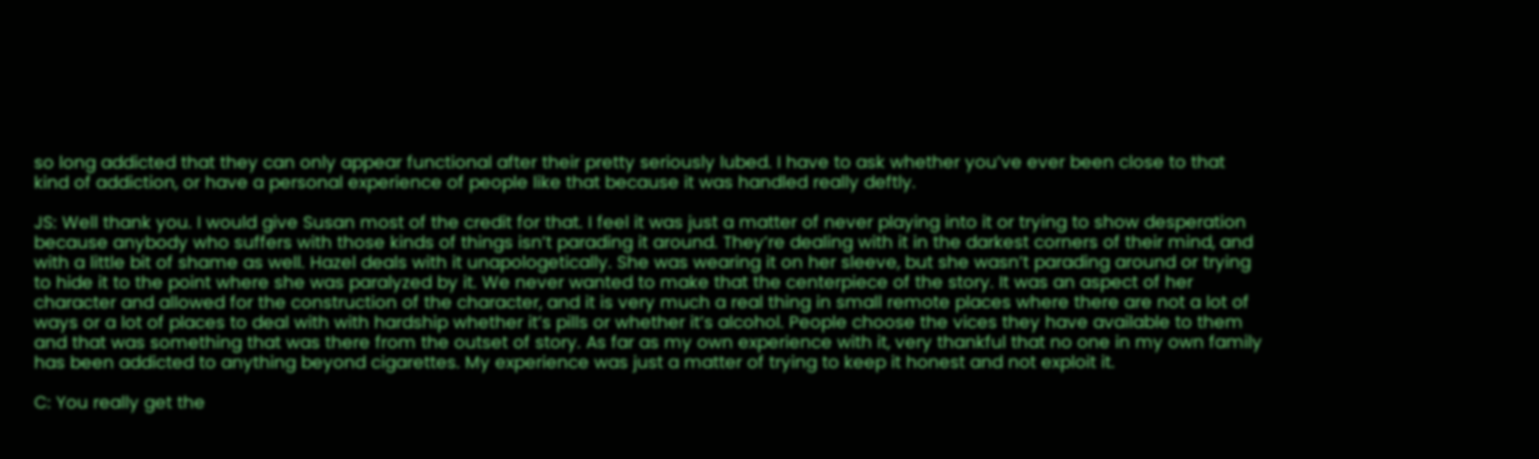so long addicted that they can only appear functional after their pretty seriously lubed. I have to ask whether you’ve ever been close to that kind of addiction, or have a personal experience of people like that because it was handled really deftly.

JS: Well thank you. I would give Susan most of the credit for that. I feel it was just a matter of never playing into it or trying to show desperation because anybody who suffers with those kinds of things isn’t parading it around. They’re dealing with it in the darkest corners of their mind, and with a little bit of shame as well. Hazel deals with it unapologetically. She was wearing it on her sleeve, but she wasn’t parading around or trying to hide it to the point where she was paralyzed by it. We never wanted to make that the centerpiece of the story. It was an aspect of her character and allowed for the construction of the character, and it is very much a real thing in small remote places where there are not a lot of ways or a lot of places to deal with with hardship whether it’s pills or whether it’s alcohol. People choose the vices they have available to them and that was something that was there from the outset of story. As far as my own experience with it, very thankful that no one in my own family has been addicted to anything beyond cigarettes. My experience was just a matter of trying to keep it honest and not exploit it.

C: You really get the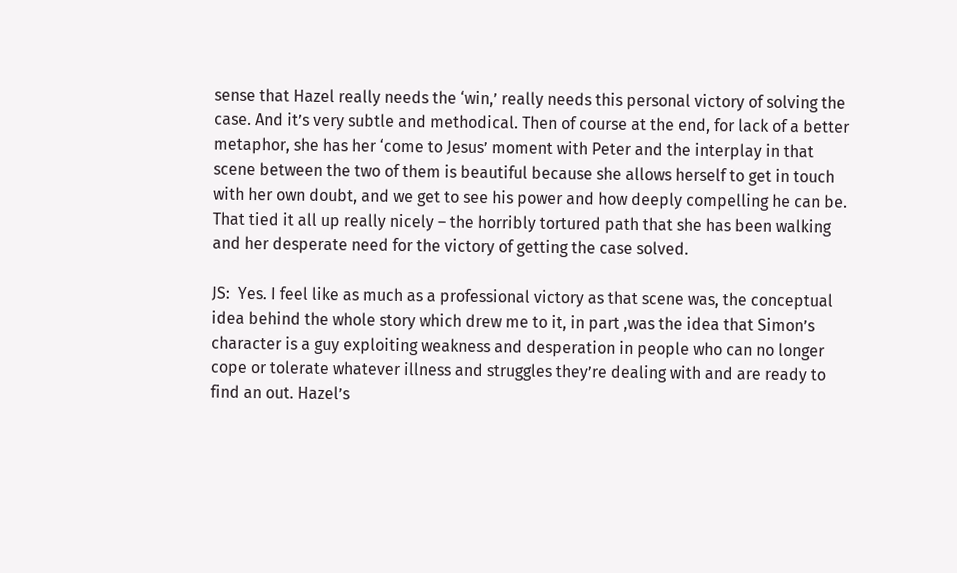sense that Hazel really needs the ‘win,’ really needs this personal victory of solving the case. And it’s very subtle and methodical. Then of course at the end, for lack of a better metaphor, she has her ‘come to Jesus’ moment with Peter and the interplay in that scene between the two of them is beautiful because she allows herself to get in touch with her own doubt, and we get to see his power and how deeply compelling he can be. That tied it all up really nicely – the horribly tortured path that she has been walking and her desperate need for the victory of getting the case solved.

JS:  Yes. I feel like as much as a professional victory as that scene was, the conceptual idea behind the whole story which drew me to it, in part ,was the idea that Simon’s character is a guy exploiting weakness and desperation in people who can no longer cope or tolerate whatever illness and struggles they’re dealing with and are ready to find an out. Hazel’s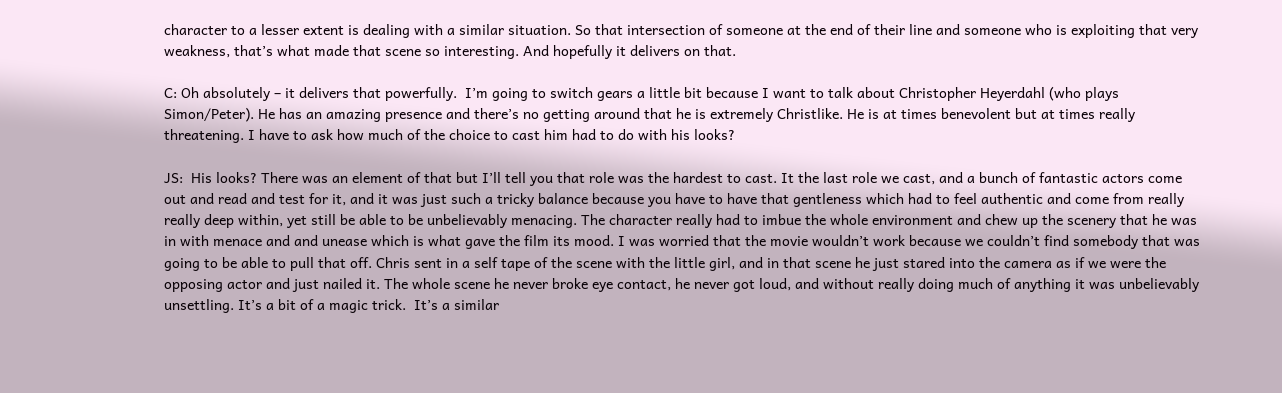character to a lesser extent is dealing with a similar situation. So that intersection of someone at the end of their line and someone who is exploiting that very weakness, that’s what made that scene so interesting. And hopefully it delivers on that.

C: Oh absolutely – it delivers that powerfully.  I’m going to switch gears a little bit because I want to talk about Christopher Heyerdahl (who plays Simon/Peter). He has an amazing presence and there’s no getting around that he is extremely Christlike. He is at times benevolent but at times really threatening. I have to ask how much of the choice to cast him had to do with his looks?

JS:  His looks? There was an element of that but I’ll tell you that role was the hardest to cast. It the last role we cast, and a bunch of fantastic actors come out and read and test for it, and it was just such a tricky balance because you have to have that gentleness which had to feel authentic and come from really really deep within, yet still be able to be unbelievably menacing. The character really had to imbue the whole environment and chew up the scenery that he was in with menace and and unease which is what gave the film its mood. I was worried that the movie wouldn’t work because we couldn’t find somebody that was going to be able to pull that off. Chris sent in a self tape of the scene with the little girl, and in that scene he just stared into the camera as if we were the opposing actor and just nailed it. The whole scene he never broke eye contact, he never got loud, and without really doing much of anything it was unbelievably unsettling. It’s a bit of a magic trick.  It’s a similar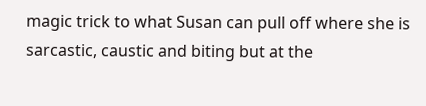magic trick to what Susan can pull off where she is sarcastic, caustic and biting but at the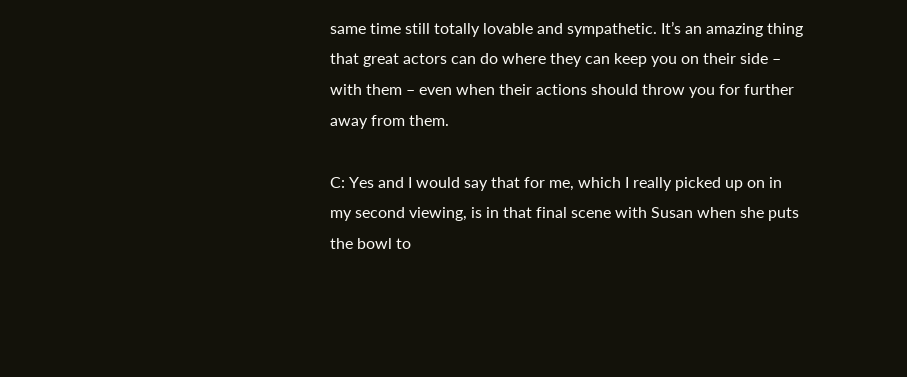same time still totally lovable and sympathetic. It’s an amazing thing that great actors can do where they can keep you on their side – with them – even when their actions should throw you for further away from them.

C: Yes and I would say that for me, which I really picked up on in my second viewing, is in that final scene with Susan when she puts the bowl to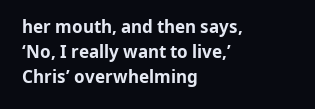her mouth, and then says,  ‘No, I really want to live,’ Chris’ overwhelming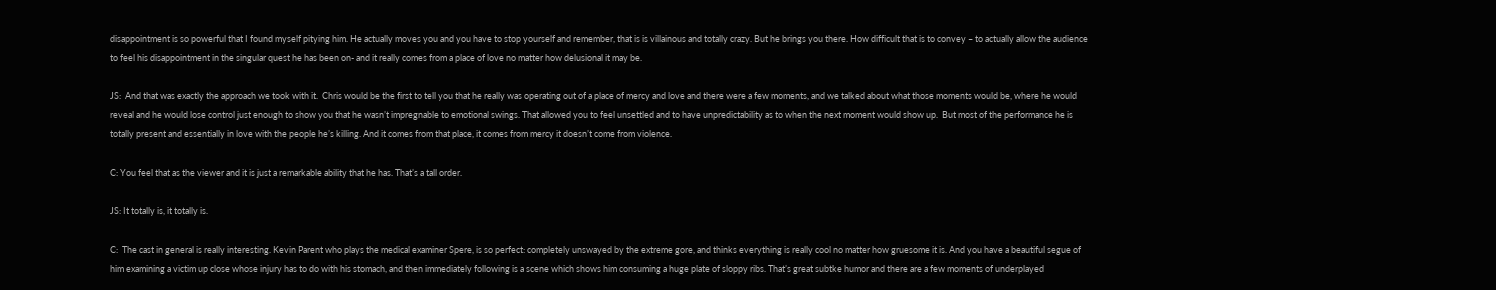disappointment is so powerful that I found myself pitying him. He actually moves you and you have to stop yourself and remember, that is is villainous and totally crazy. But he brings you there. How difficult that is to convey – to actually allow the audience to feel his disappointment in the singular quest he has been on- and it really comes from a place of love no matter how delusional it may be.

JS:  And that was exactly the approach we took with it.  Chris would be the first to tell you that he really was operating out of a place of mercy and love and there were a few moments, and we talked about what those moments would be, where he would reveal and he would lose control just enough to show you that he wasn’t impregnable to emotional swings. That allowed you to feel unsettled and to have unpredictability as to when the next moment would show up.  But most of the performance he is totally present and essentially in love with the people he’s killing. And it comes from that place, it comes from mercy it doesn’t come from violence.

C: You feel that as the viewer and it is just a remarkable ability that he has. That’s a tall order.

JS: It totally is, it totally is.

C:  The cast in general is really interesting. Kevin Parent who plays the medical examiner Spere, is so perfect: completely unswayed by the extreme gore, and thinks everything is really cool no matter how gruesome it is. And you have a beautiful segue of him examining a victim up close whose injury has to do with his stomach, and then immediately following is a scene which shows him consuming a huge plate of sloppy ribs. That’s great subtke humor and there are a few moments of underplayed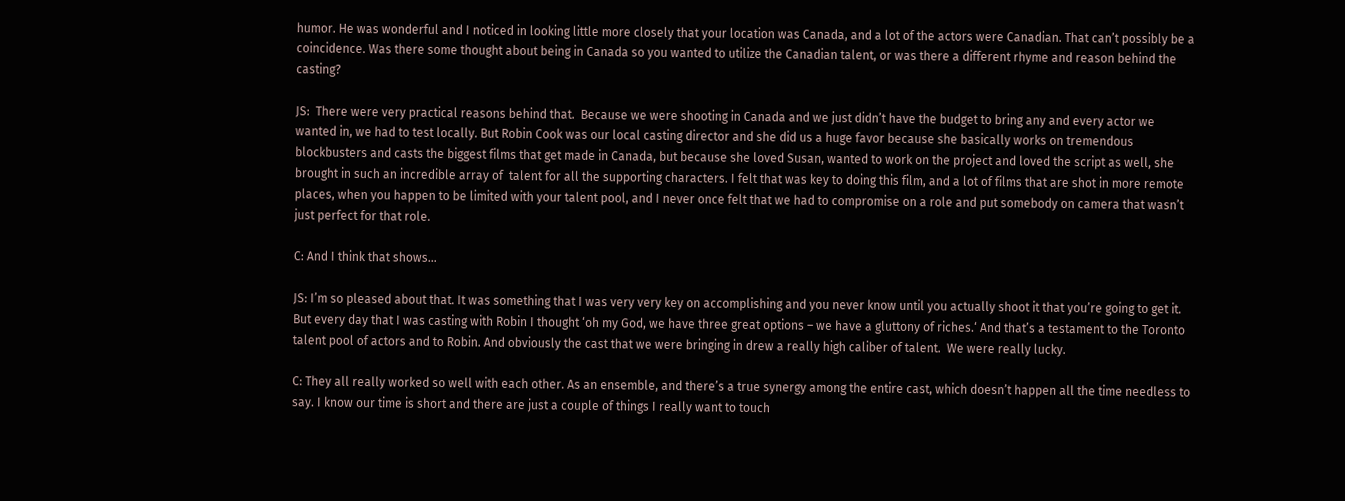humor. He was wonderful and I noticed in looking little more closely that your location was Canada, and a lot of the actors were Canadian. That can’t possibly be a coincidence. Was there some thought about being in Canada so you wanted to utilize the Canadian talent, or was there a different rhyme and reason behind the casting?

JS:  There were very practical reasons behind that.  Because we were shooting in Canada and we just didn’t have the budget to bring any and every actor we wanted in, we had to test locally. But Robin Cook was our local casting director and she did us a huge favor because she basically works on tremendous blockbusters and casts the biggest films that get made in Canada, but because she loved Susan, wanted to work on the project and loved the script as well, she brought in such an incredible array of  talent for all the supporting characters. I felt that was key to doing this film, and a lot of films that are shot in more remote places, when you happen to be limited with your talent pool, and I never once felt that we had to compromise on a role and put somebody on camera that wasn’t just perfect for that role.

C: And I think that shows…

JS: I’m so pleased about that. It was something that I was very very key on accomplishing and you never know until you actually shoot it that you’re going to get it. But every day that I was casting with Robin I thought ‘oh my God, we have three great options – we have a gluttony of riches.‘ And that’s a testament to the Toronto talent pool of actors and to Robin. And obviously the cast that we were bringing in drew a really high caliber of talent.  We were really lucky.

C: They all really worked so well with each other. As an ensemble, and there’s a true synergy among the entire cast, which doesn’t happen all the time needless to say. I know our time is short and there are just a couple of things I really want to touch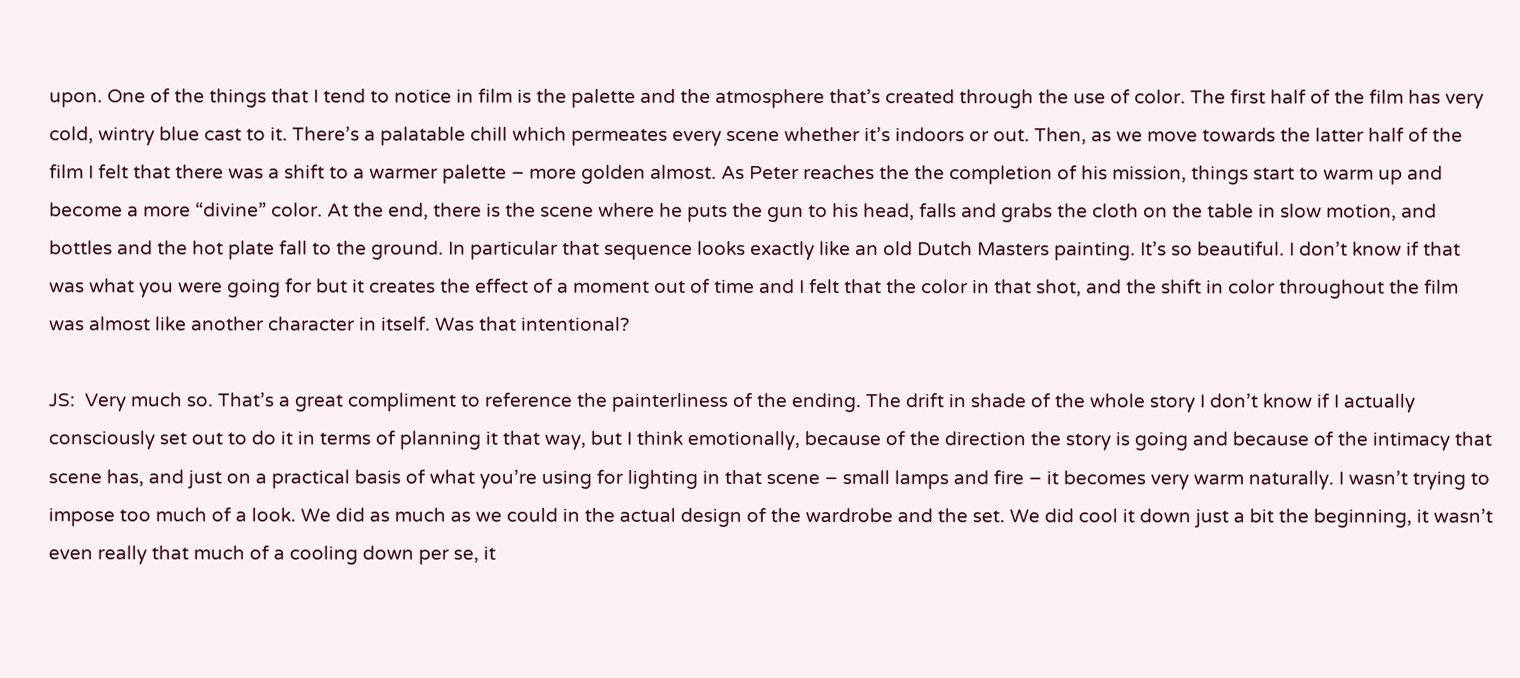upon. One of the things that I tend to notice in film is the palette and the atmosphere that’s created through the use of color. The first half of the film has very cold, wintry blue cast to it. There’s a palatable chill which permeates every scene whether it’s indoors or out. Then, as we move towards the latter half of the film I felt that there was a shift to a warmer palette – more golden almost. As Peter reaches the the completion of his mission, things start to warm up and become a more “divine” color. At the end, there is the scene where he puts the gun to his head, falls and grabs the cloth on the table in slow motion, and bottles and the hot plate fall to the ground. In particular that sequence looks exactly like an old Dutch Masters painting. It’s so beautiful. I don’t know if that was what you were going for but it creates the effect of a moment out of time and I felt that the color in that shot, and the shift in color throughout the film was almost like another character in itself. Was that intentional?

JS:  Very much so. That’s a great compliment to reference the painterliness of the ending. The drift in shade of the whole story I don’t know if I actually consciously set out to do it in terms of planning it that way, but I think emotionally, because of the direction the story is going and because of the intimacy that scene has, and just on a practical basis of what you’re using for lighting in that scene – small lamps and fire – it becomes very warm naturally. I wasn’t trying to impose too much of a look. We did as much as we could in the actual design of the wardrobe and the set. We did cool it down just a bit the beginning, it wasn’t even really that much of a cooling down per se, it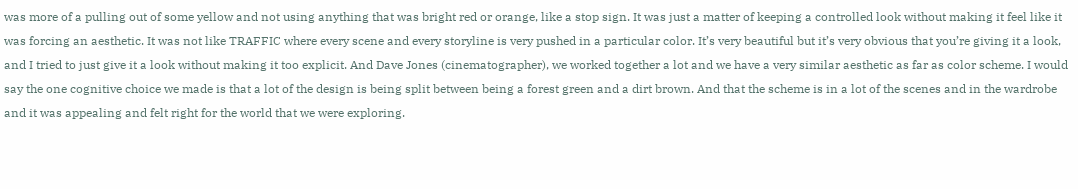was more of a pulling out of some yellow and not using anything that was bright red or orange, like a stop sign. It was just a matter of keeping a controlled look without making it feel like it was forcing an aesthetic. It was not like TRAFFIC where every scene and every storyline is very pushed in a particular color. It’s very beautiful but it’s very obvious that you’re giving it a look, and I tried to just give it a look without making it too explicit. And Dave Jones (cinematographer), we worked together a lot and we have a very similar aesthetic as far as color scheme. I would say the one cognitive choice we made is that a lot of the design is being split between being a forest green and a dirt brown. And that the scheme is in a lot of the scenes and in the wardrobe and it was appealing and felt right for the world that we were exploring.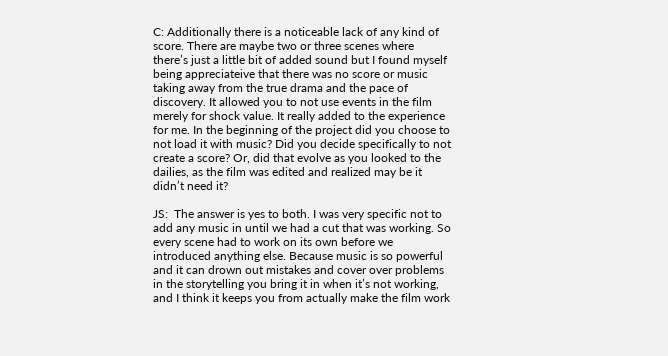C: Additionally there is a noticeable lack of any kind of score. There are maybe two or three scenes where there’s just a little bit of added sound but I found myself being appreciateive that there was no score or music taking away from the true drama and the pace of discovery. It allowed you to not use events in the film merely for shock value. It really added to the experience for me. In the beginning of the project did you choose to not load it with music? Did you decide specifically to not create a score? Or, did that evolve as you looked to the dailies, as the film was edited and realized may be it didn’t need it?

JS:  The answer is yes to both. I was very specific not to add any music in until we had a cut that was working. So every scene had to work on its own before we introduced anything else. Because music is so powerful and it can drown out mistakes and cover over problems in the storytelling you bring it in when it’s not working, and I think it keeps you from actually make the film work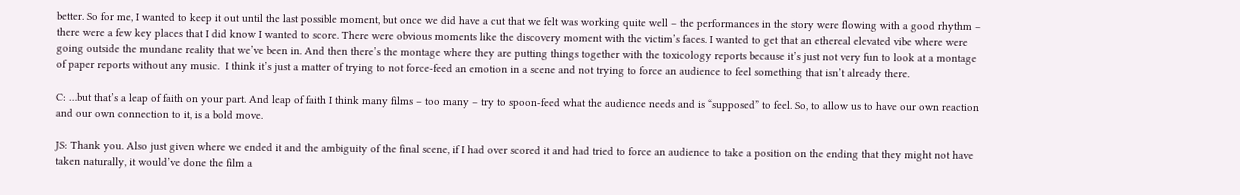better. So for me, I wanted to keep it out until the last possible moment, but once we did have a cut that we felt was working quite well – the performances in the story were flowing with a good rhythm – there were a few key places that I did know I wanted to score. There were obvious moments like the discovery moment with the victim’s faces. I wanted to get that an ethereal elevated vibe where were going outside the mundane reality that we’ve been in. And then there’s the montage where they are putting things together with the toxicology reports because it’s just not very fun to look at a montage of paper reports without any music.  I think it’s just a matter of trying to not force-feed an emotion in a scene and not trying to force an audience to feel something that isn’t already there.

C: …but that’s a leap of faith on your part. And leap of faith I think many films – too many – try to spoon-feed what the audience needs and is “supposed” to feel. So, to allow us to have our own reaction and our own connection to it, is a bold move.

JS: Thank you. Also just given where we ended it and the ambiguity of the final scene, if I had over scored it and had tried to force an audience to take a position on the ending that they might not have taken naturally, it would’ve done the film a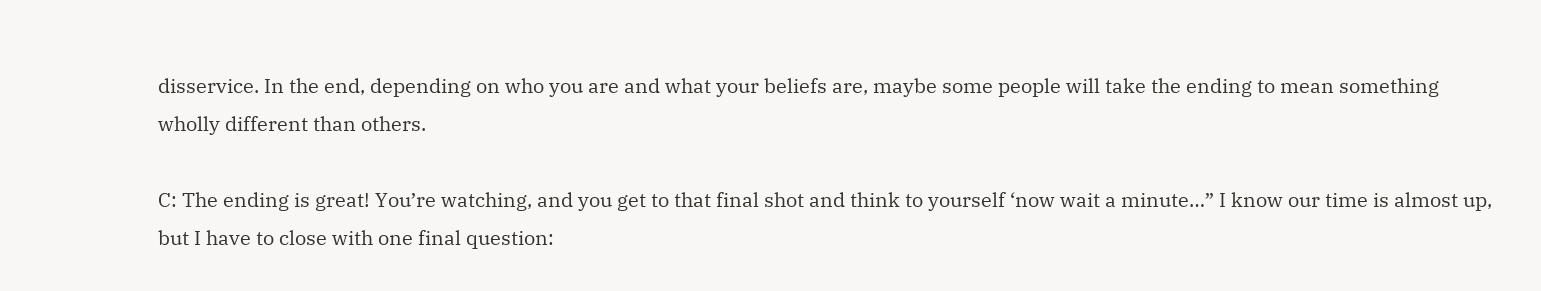disservice. In the end, depending on who you are and what your beliefs are, maybe some people will take the ending to mean something wholly different than others.

C: The ending is great! You’re watching, and you get to that final shot and think to yourself ‘now wait a minute…” I know our time is almost up, but I have to close with one final question: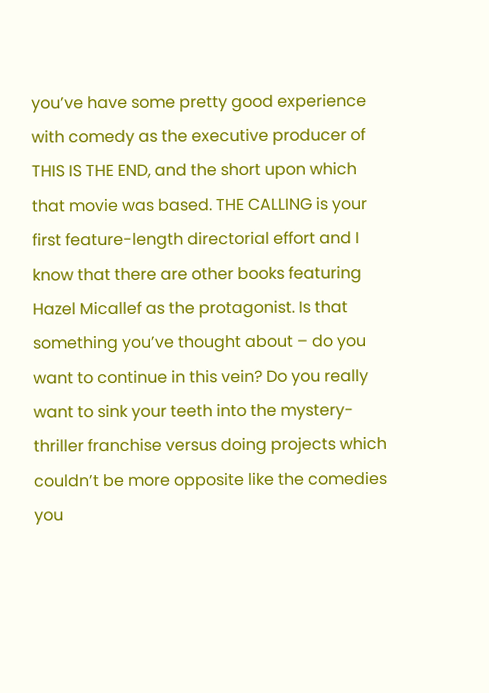you’ve have some pretty good experience with comedy as the executive producer of THIS IS THE END, and the short upon which that movie was based. THE CALLING is your first feature-length directorial effort and I know that there are other books featuring Hazel Micallef as the protagonist. Is that something you’ve thought about – do you want to continue in this vein? Do you really want to sink your teeth into the mystery-thriller franchise versus doing projects which couldn’t be more opposite like the comedies you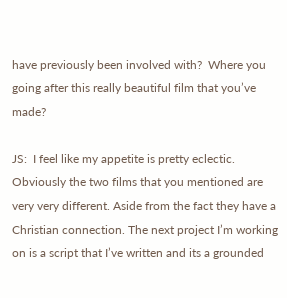have previously been involved with?  Where you going after this really beautiful film that you’ve made?

JS:  I feel like my appetite is pretty eclectic. Obviously the two films that you mentioned are very very different. Aside from the fact they have a Christian connection. The next project I’m working on is a script that I’ve written and its a grounded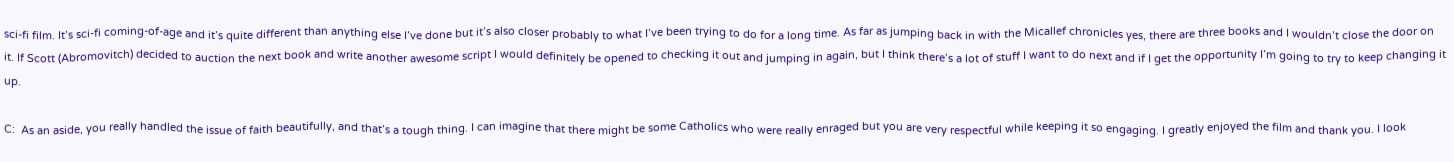sci-fi film. It’s sci-fi coming-of-age and it’s quite different than anything else I’ve done but it’s also closer probably to what I’ve been trying to do for a long time. As far as jumping back in with the Micallef chronicles yes, there are three books and I wouldn’t close the door on it. If Scott (Abromovitch) decided to auction the next book and write another awesome script I would definitely be opened to checking it out and jumping in again, but I think there’s a lot of stuff I want to do next and if I get the opportunity I’m going to try to keep changing it up.

C:  As an aside, you really handled the issue of faith beautifully, and that’s a tough thing. I can imagine that there might be some Catholics who were really enraged but you are very respectful while keeping it so engaging. I greatly enjoyed the film and thank you. I look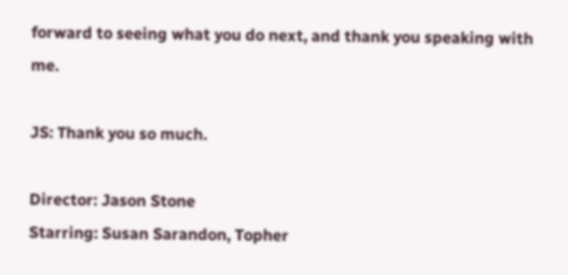forward to seeing what you do next, and thank you speaking with me.

JS: Thank you so much.

Director: Jason Stone
Starring: Susan Sarandon, Topher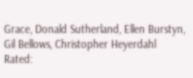Grace, Donald Sutherland, Ellen Burstyn, Gil Bellows, Christopher Heyerdahl
Rated: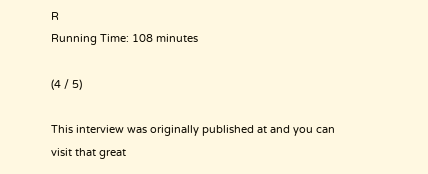R
Running Time: 108 minutes

(4 / 5)

This interview was originally published at and you can visit that great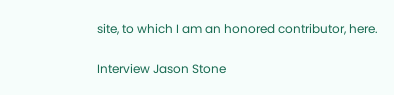site, to which I am an honored contributor, here.

Interview Jason Stone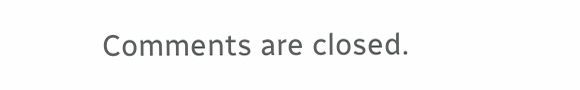Comments are closed.